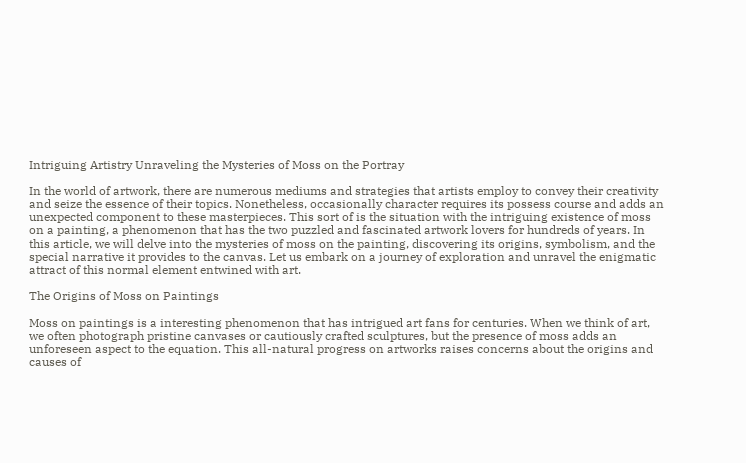Intriguing Artistry Unraveling the Mysteries of Moss on the Portray

In the world of artwork, there are numerous mediums and strategies that artists employ to convey their creativity and seize the essence of their topics. Nonetheless, occasionally character requires its possess course and adds an unexpected component to these masterpieces. This sort of is the situation with the intriguing existence of moss on a painting, a phenomenon that has the two puzzled and fascinated artwork lovers for hundreds of years. In this article, we will delve into the mysteries of moss on the painting, discovering its origins, symbolism, and the special narrative it provides to the canvas. Let us embark on a journey of exploration and unravel the enigmatic attract of this normal element entwined with art.

The Origins of Moss on Paintings

Moss on paintings is a interesting phenomenon that has intrigued art fans for centuries. When we think of art, we often photograph pristine canvases or cautiously crafted sculptures, but the presence of moss adds an unforeseen aspect to the equation. This all-natural progress on artworks raises concerns about the origins and causes of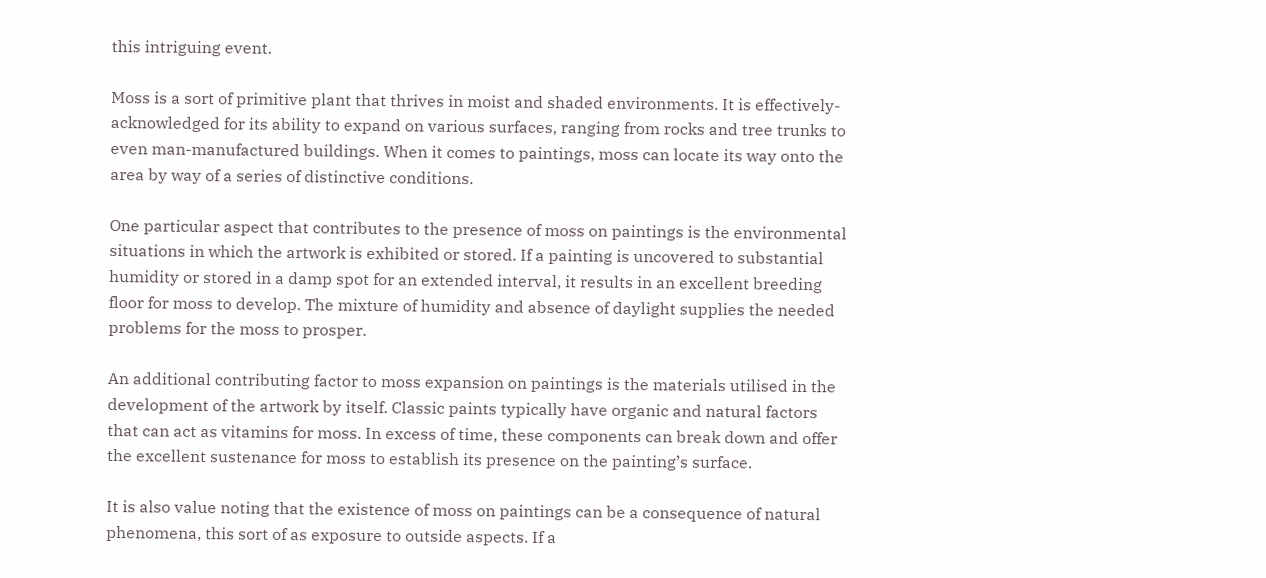this intriguing event.

Moss is a sort of primitive plant that thrives in moist and shaded environments. It is effectively-acknowledged for its ability to expand on various surfaces, ranging from rocks and tree trunks to even man-manufactured buildings. When it comes to paintings, moss can locate its way onto the area by way of a series of distinctive conditions.

One particular aspect that contributes to the presence of moss on paintings is the environmental situations in which the artwork is exhibited or stored. If a painting is uncovered to substantial humidity or stored in a damp spot for an extended interval, it results in an excellent breeding floor for moss to develop. The mixture of humidity and absence of daylight supplies the needed problems for the moss to prosper.

An additional contributing factor to moss expansion on paintings is the materials utilised in the development of the artwork by itself. Classic paints typically have organic and natural factors that can act as vitamins for moss. In excess of time, these components can break down and offer the excellent sustenance for moss to establish its presence on the painting’s surface.

It is also value noting that the existence of moss on paintings can be a consequence of natural phenomena, this sort of as exposure to outside aspects. If a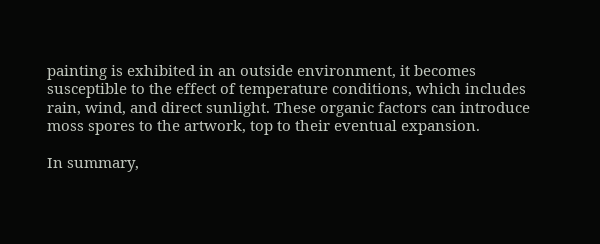painting is exhibited in an outside environment, it becomes susceptible to the effect of temperature conditions, which includes rain, wind, and direct sunlight. These organic factors can introduce moss spores to the artwork, top to their eventual expansion.

In summary,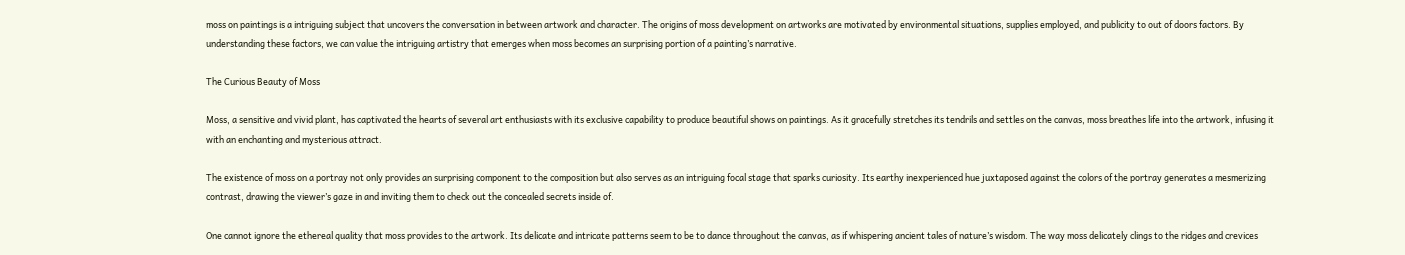moss on paintings is a intriguing subject that uncovers the conversation in between artwork and character. The origins of moss development on artworks are motivated by environmental situations, supplies employed, and publicity to out of doors factors. By understanding these factors, we can value the intriguing artistry that emerges when moss becomes an surprising portion of a painting’s narrative.

The Curious Beauty of Moss

Moss, a sensitive and vivid plant, has captivated the hearts of several art enthusiasts with its exclusive capability to produce beautiful shows on paintings. As it gracefully stretches its tendrils and settles on the canvas, moss breathes life into the artwork, infusing it with an enchanting and mysterious attract.

The existence of moss on a portray not only provides an surprising component to the composition but also serves as an intriguing focal stage that sparks curiosity. Its earthy inexperienced hue juxtaposed against the colors of the portray generates a mesmerizing contrast, drawing the viewer’s gaze in and inviting them to check out the concealed secrets inside of.

One cannot ignore the ethereal quality that moss provides to the artwork. Its delicate and intricate patterns seem to be to dance throughout the canvas, as if whispering ancient tales of nature’s wisdom. The way moss delicately clings to the ridges and crevices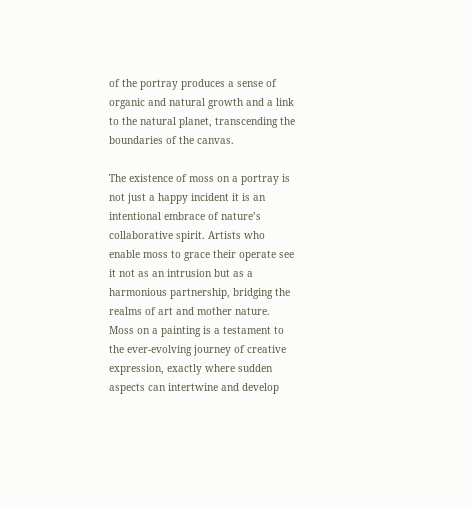of the portray produces a sense of organic and natural growth and a link to the natural planet, transcending the boundaries of the canvas.

The existence of moss on a portray is not just a happy incident it is an intentional embrace of nature’s collaborative spirit. Artists who enable moss to grace their operate see it not as an intrusion but as a harmonious partnership, bridging the realms of art and mother nature. Moss on a painting is a testament to the ever-evolving journey of creative expression, exactly where sudden aspects can intertwine and develop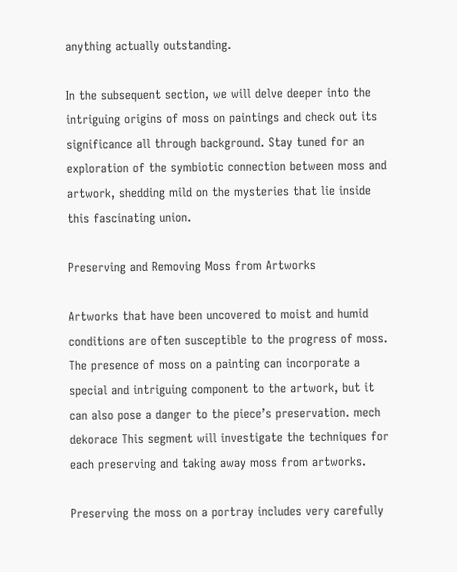anything actually outstanding.

In the subsequent section, we will delve deeper into the intriguing origins of moss on paintings and check out its significance all through background. Stay tuned for an exploration of the symbiotic connection between moss and artwork, shedding mild on the mysteries that lie inside this fascinating union.

Preserving and Removing Moss from Artworks

Artworks that have been uncovered to moist and humid conditions are often susceptible to the progress of moss. The presence of moss on a painting can incorporate a special and intriguing component to the artwork, but it can also pose a danger to the piece’s preservation. mech dekorace This segment will investigate the techniques for each preserving and taking away moss from artworks.

Preserving the moss on a portray includes very carefully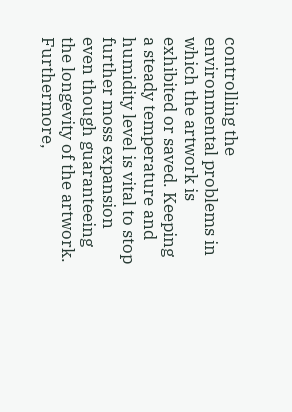controlling the environmental problems in which the artwork is exhibited or saved. Keeping a steady temperature and humidity level is vital to stop further moss expansion even though guaranteeing the longevity of the artwork. Furthermore,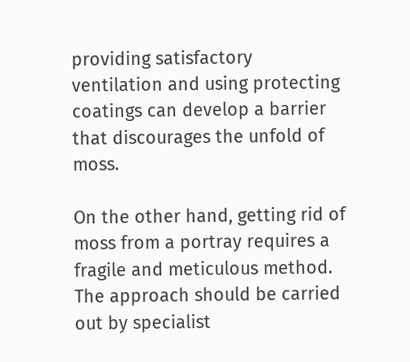providing satisfactory ventilation and using protecting coatings can develop a barrier that discourages the unfold of moss.

On the other hand, getting rid of moss from a portray requires a fragile and meticulous method. The approach should be carried out by specialist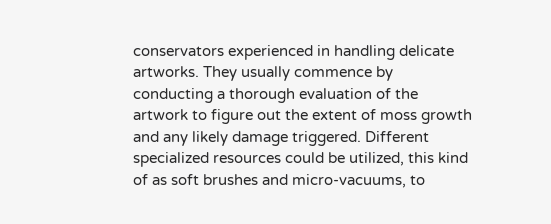conservators experienced in handling delicate artworks. They usually commence by conducting a thorough evaluation of the artwork to figure out the extent of moss growth and any likely damage triggered. Different specialized resources could be utilized, this kind of as soft brushes and micro-vacuums, to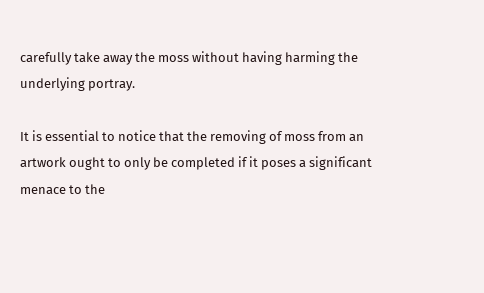carefully take away the moss without having harming the underlying portray.

It is essential to notice that the removing of moss from an artwork ought to only be completed if it poses a significant menace to the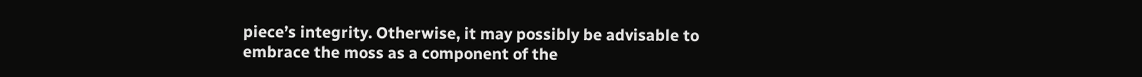piece’s integrity. Otherwise, it may possibly be advisable to embrace the moss as a component of the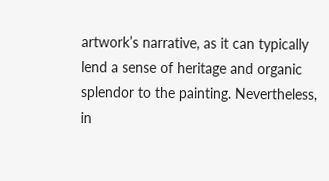artwork’s narrative, as it can typically lend a sense of heritage and organic splendor to the painting. Nevertheless, in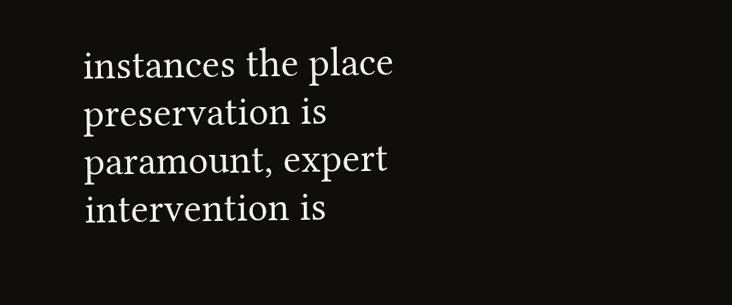instances the place preservation is paramount, expert intervention is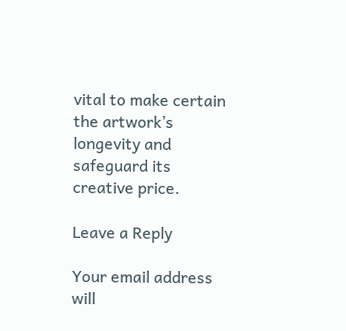vital to make certain the artwork’s longevity and safeguard its creative price.

Leave a Reply

Your email address will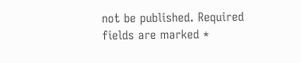not be published. Required fields are marked *